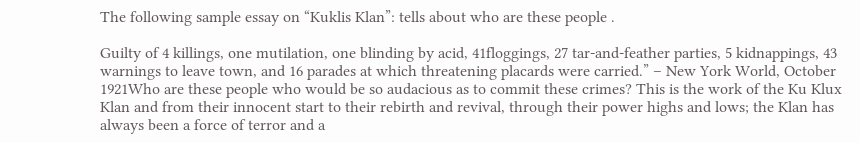The following sample essay on “Kuklis Klan”: tells about who are these people .

Guilty of 4 killings, one mutilation, one blinding by acid, 41floggings, 27 tar-and-feather parties, 5 kidnappings, 43 warnings to leave town, and 16 parades at which threatening placards were carried.” – New York World, October 1921Who are these people who would be so audacious as to commit these crimes? This is the work of the Ku Klux Klan and from their innocent start to their rebirth and revival, through their power highs and lows; the Klan has always been a force of terror and a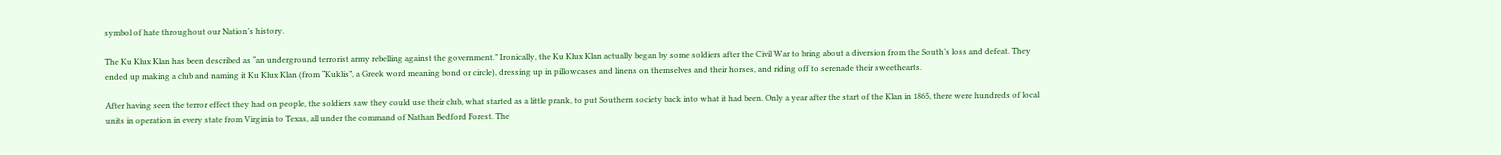symbol of hate throughout our Nation’s history.

The Ku Klux Klan has been described as “an underground terrorist army rebelling against the government.” Ironically, the Ku Klux Klan actually began by some soldiers after the Civil War to bring about a diversion from the South’s loss and defeat. They ended up making a club and naming it Ku Klux Klan (from “Kuklis”, a Greek word meaning bond or circle), dressing up in pillowcases and linens on themselves and their horses, and riding off to serenade their sweethearts.

After having seen the terror effect they had on people, the soldiers saw they could use their club, what started as a little prank, to put Southern society back into what it had been. Only a year after the start of the Klan in 1865, there were hundreds of local units in operation in every state from Virginia to Texas, all under the command of Nathan Bedford Forest. The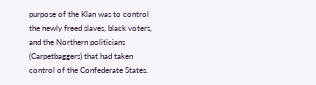purpose of the Klan was to control the newly freed slaves, black voters, and the Northern politicians (Carpetbaggers) that had taken control of the Confederate States.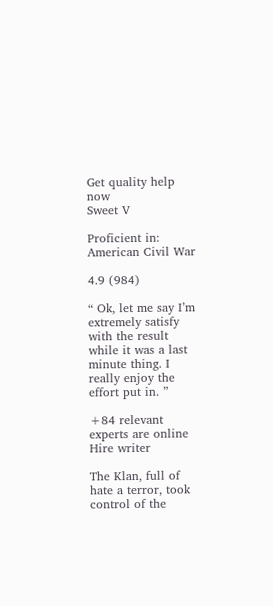Get quality help now
Sweet V

Proficient in: American Civil War

4.9 (984)

“ Ok, let me say I’m extremely satisfy with the result while it was a last minute thing. I really enjoy the effort put in. ”

+84 relevant experts are online
Hire writer

The Klan, full of hate a terror, took control of the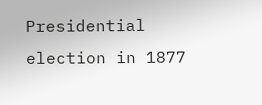Presidential election in 1877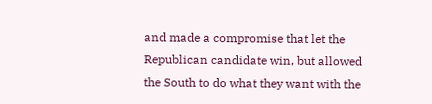and made a compromise that let the Republican candidate win, but allowed the South to do what they want with the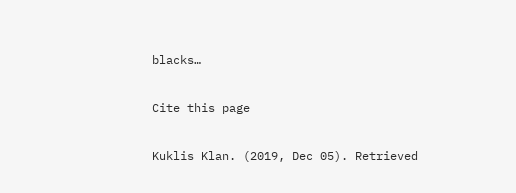blacks…

Cite this page

Kuklis Klan. (2019, Dec 05). Retrieved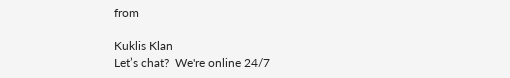from

Kuklis Klan
Let’s chat?  We're online 24/7